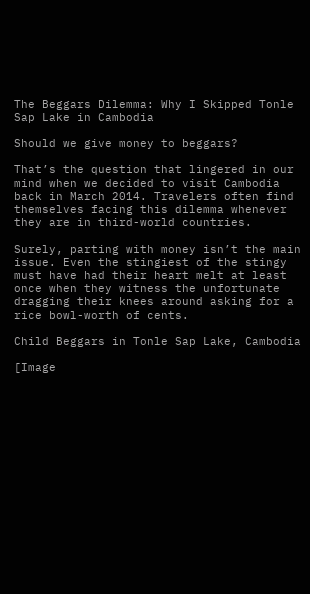The Beggars Dilemma: Why I Skipped Tonle Sap Lake in Cambodia

Should we give money to beggars?

That’s the question that lingered in our mind when we decided to visit Cambodia back in March 2014. Travelers often find themselves facing this dilemma whenever they are in third-world countries.

Surely, parting with money isn’t the main issue. Even the stingiest of the stingy must have had their heart melt at least once when they witness the unfortunate dragging their knees around asking for a rice bowl-worth of cents.

Child Beggars in Tonle Sap Lake, Cambodia

[Image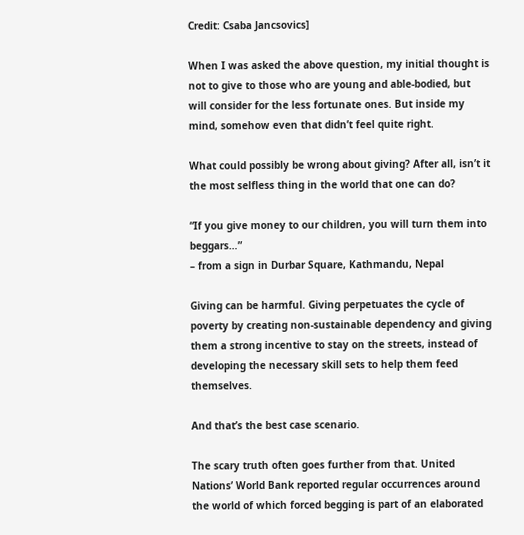Credit: Csaba Jancsovics]

When I was asked the above question, my initial thought is not to give to those who are young and able-bodied, but will consider for the less fortunate ones. But inside my mind, somehow even that didn’t feel quite right.

What could possibly be wrong about giving? After all, isn’t it the most selfless thing in the world that one can do?

“If you give money to our children, you will turn them into beggars…”
– from a sign in Durbar Square, Kathmandu, Nepal

Giving can be harmful. Giving perpetuates the cycle of poverty by creating non-sustainable dependency and giving them a strong incentive to stay on the streets, instead of developing the necessary skill sets to help them feed themselves.

And that’s the best case scenario.

The scary truth often goes further from that. United Nations’ World Bank reported regular occurrences around the world of which forced begging is part of an elaborated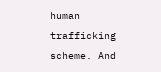human trafficking scheme. And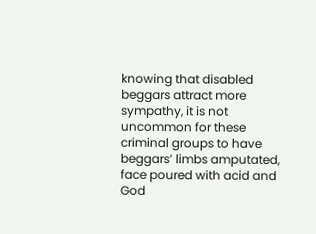knowing that disabled beggars attract more sympathy, it is not uncommon for these criminal groups to have beggars’ limbs amputated, face poured with acid and God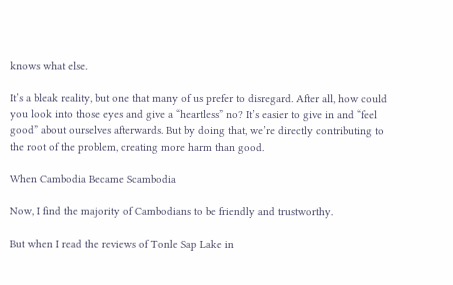knows what else.

It’s a bleak reality, but one that many of us prefer to disregard. After all, how could you look into those eyes and give a “heartless” no? It’s easier to give in and “feel good” about ourselves afterwards. But by doing that, we’re directly contributing to the root of the problem, creating more harm than good.

When Cambodia Became Scambodia

Now, I find the majority of Cambodians to be friendly and trustworthy.

But when I read the reviews of Tonle Sap Lake in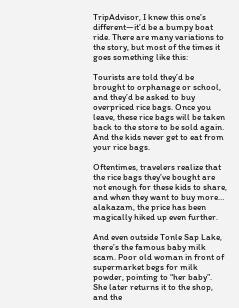TripAdvisor, I knew this one’s different—it’d be a bumpy boat ride. There are many variations to the story, but most of the times it goes something like this:

Tourists are told they’d be brought to orphanage or school, and they’d be asked to buy overpriced rice bags. Once you leave, these rice bags will be taken back to the store to be sold again. And the kids never get to eat from your rice bags.

Oftentimes, travelers realize that the rice bags they’ve bought are not enough for these kids to share, and when they want to buy more… alakazam, the price has been magically hiked up even further.

And even outside Tonle Sap Lake, there’s the famous baby milk scam. Poor old woman in front of supermarket begs for milk powder, pointing to “her baby”. She later returns it to the shop, and the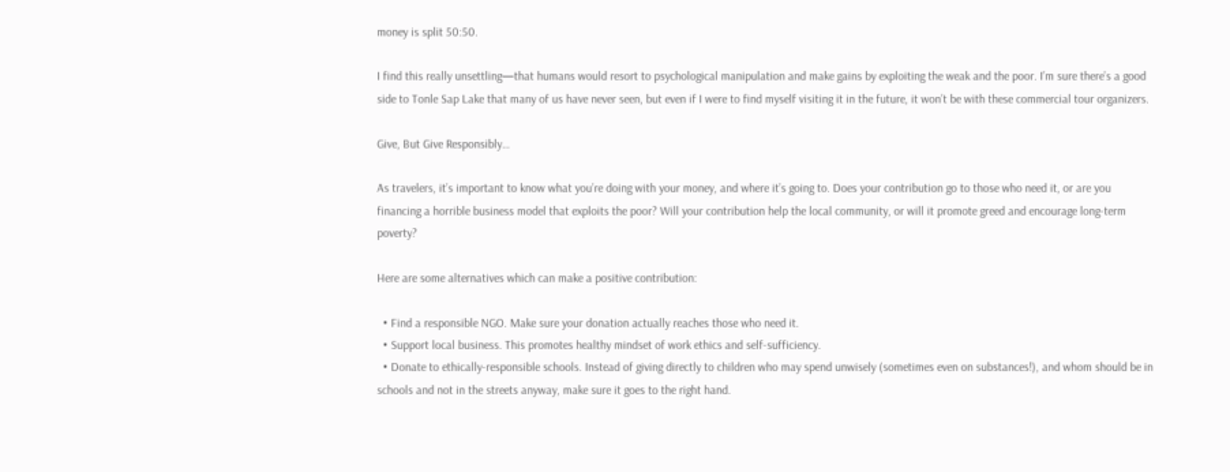money is split 50:50.

I find this really unsettling—that humans would resort to psychological manipulation and make gains by exploiting the weak and the poor. I’m sure there’s a good side to Tonle Sap Lake that many of us have never seen, but even if I were to find myself visiting it in the future, it won’t be with these commercial tour organizers.

Give, But Give Responsibly…

As travelers, it’s important to know what you’re doing with your money, and where it’s going to. Does your contribution go to those who need it, or are you financing a horrible business model that exploits the poor? Will your contribution help the local community, or will it promote greed and encourage long-term poverty?

Here are some alternatives which can make a positive contribution:

  • Find a responsible NGO. Make sure your donation actually reaches those who need it.
  • Support local business. This promotes healthy mindset of work ethics and self-sufficiency.
  • Donate to ethically-responsible schools. Instead of giving directly to children who may spend unwisely (sometimes even on substances!), and whom should be in schools and not in the streets anyway, make sure it goes to the right hand.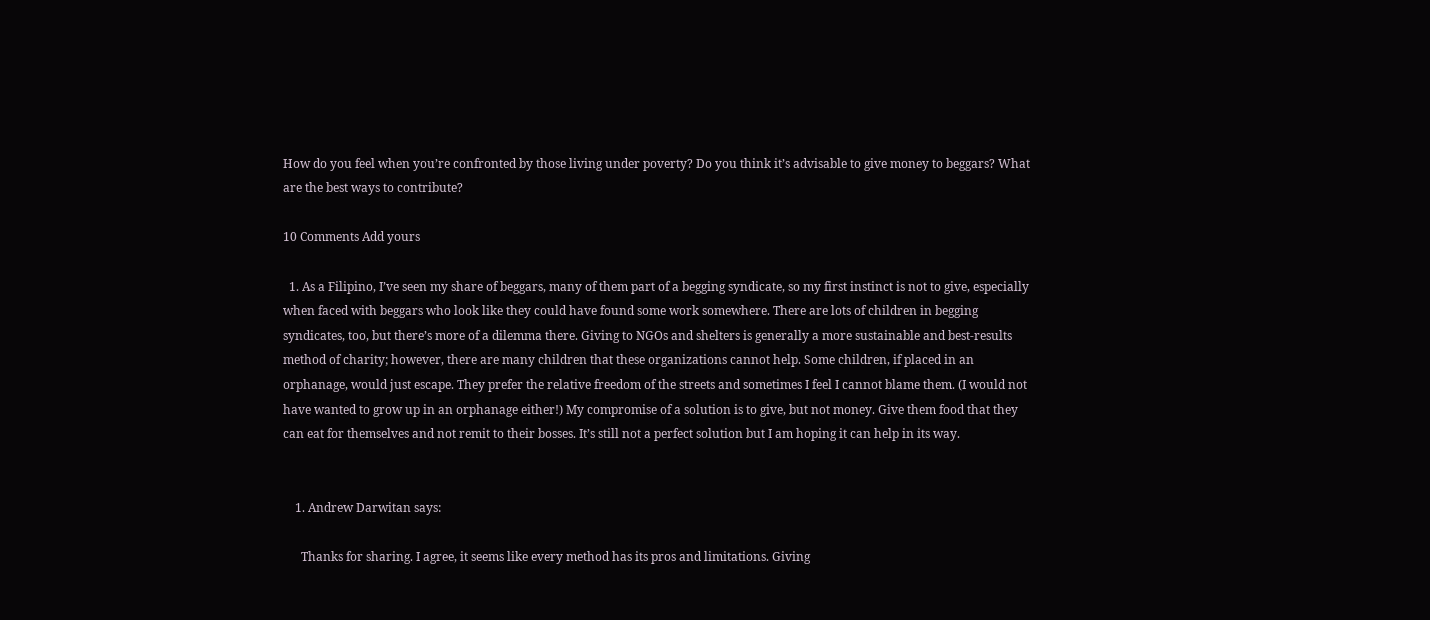How do you feel when you’re confronted by those living under poverty? Do you think it’s advisable to give money to beggars? What are the best ways to contribute?

10 Comments Add yours

  1. As a Filipino, I’ve seen my share of beggars, many of them part of a begging syndicate, so my first instinct is not to give, especially when faced with beggars who look like they could have found some work somewhere. There are lots of children in begging syndicates, too, but there’s more of a dilemma there. Giving to NGOs and shelters is generally a more sustainable and best-results method of charity; however, there are many children that these organizations cannot help. Some children, if placed in an orphanage, would just escape. They prefer the relative freedom of the streets and sometimes I feel I cannot blame them. (I would not have wanted to grow up in an orphanage either!) My compromise of a solution is to give, but not money. Give them food that they can eat for themselves and not remit to their bosses. It’s still not a perfect solution but I am hoping it can help in its way.


    1. Andrew Darwitan says:

      Thanks for sharing. I agree, it seems like every method has its pros and limitations. Giving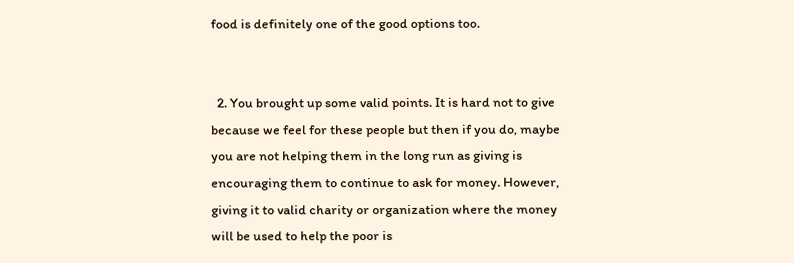food is definitely one of the good options too.


  2. You brought up some valid points. It is hard not to give because we feel for these people but then if you do, maybe you are not helping them in the long run as giving is encouraging them to continue to ask for money. However, giving it to valid charity or organization where the money will be used to help the poor is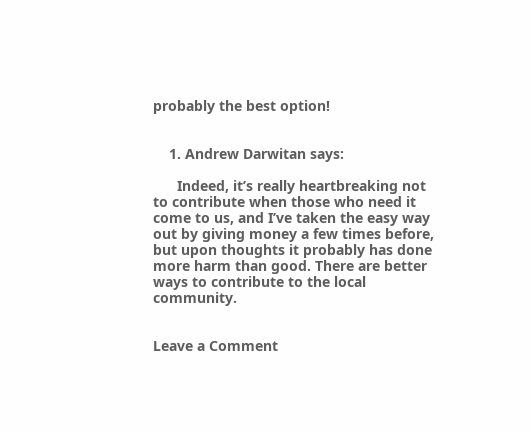probably the best option!


    1. Andrew Darwitan says:

      Indeed, it’s really heartbreaking not to contribute when those who need it come to us, and I’ve taken the easy way out by giving money a few times before, but upon thoughts it probably has done more harm than good. There are better ways to contribute to the local community.


Leave a Comment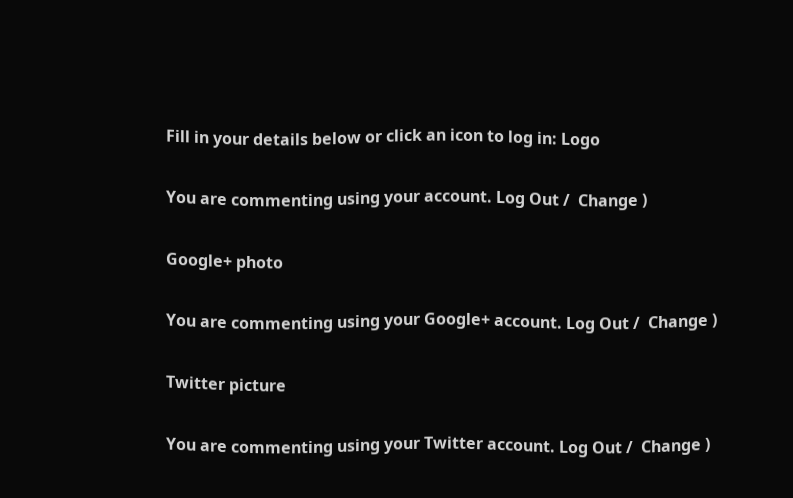Fill in your details below or click an icon to log in: Logo

You are commenting using your account. Log Out /  Change )

Google+ photo

You are commenting using your Google+ account. Log Out /  Change )

Twitter picture

You are commenting using your Twitter account. Log Out /  Change )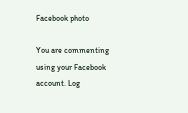Facebook photo

You are commenting using your Facebook account. Log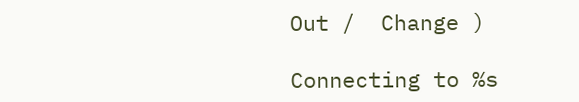Out /  Change )

Connecting to %s